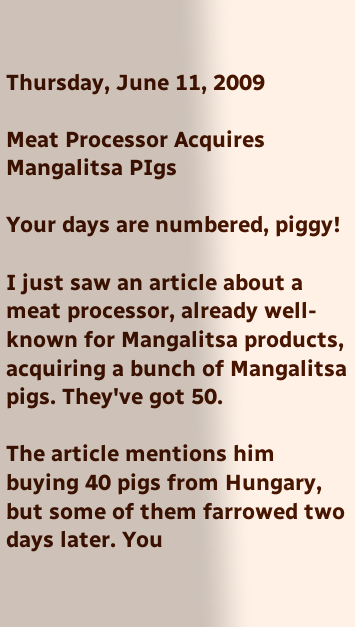Thursday, June 11, 2009

Meat Processor Acquires Mangalitsa PIgs

Your days are numbered, piggy!

I just saw an article about a meat processor, already well-known for Mangalitsa products, acquiring a bunch of Mangalitsa pigs. They've got 50.

The article mentions him buying 40 pigs from Hungary, but some of them farrowed two days later. You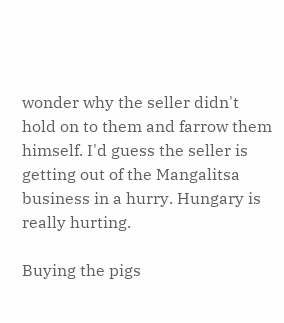wonder why the seller didn't hold on to them and farrow them himself. I'd guess the seller is getting out of the Mangalitsa business in a hurry. Hungary is really hurting.

Buying the pigs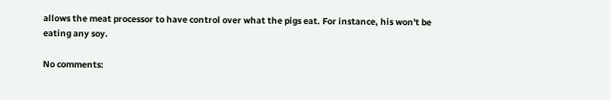allows the meat processor to have control over what the pigs eat. For instance, his won't be eating any soy.

No comments: